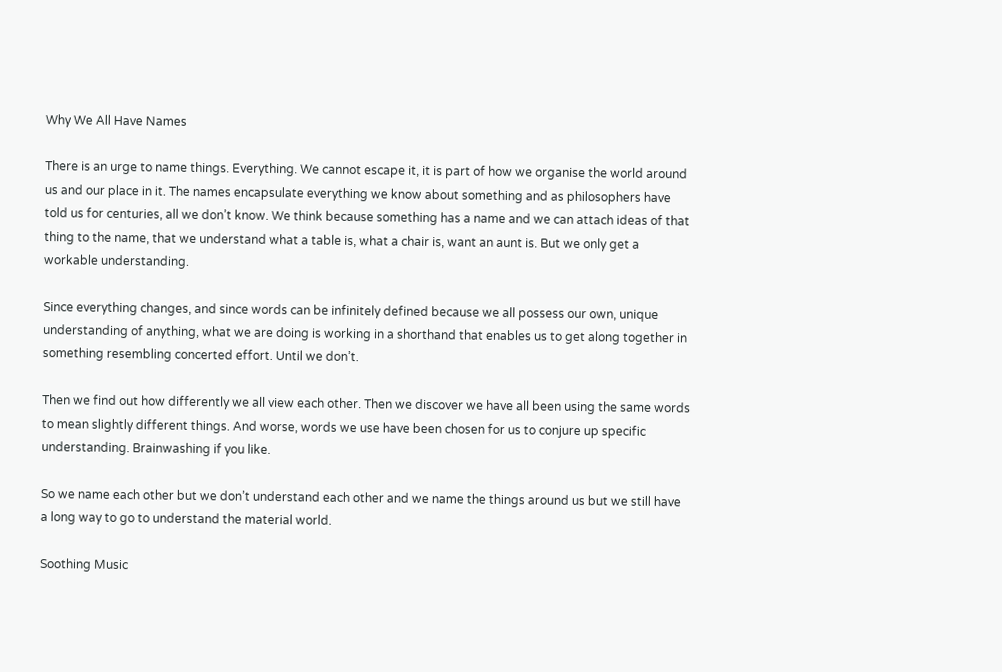Why We All Have Names

There is an urge to name things. Everything. We cannot escape it, it is part of how we organise the world around us and our place in it. The names encapsulate everything we know about something and as philosophers have told us for centuries, all we don’t know. We think because something has a name and we can attach ideas of that thing to the name, that we understand what a table is, what a chair is, want an aunt is. But we only get a workable understanding.

Since everything changes, and since words can be infinitely defined because we all possess our own, unique understanding of anything, what we are doing is working in a shorthand that enables us to get along together in something resembling concerted effort. Until we don’t.

Then we find out how differently we all view each other. Then we discover we have all been using the same words to mean slightly different things. And worse, words we use have been chosen for us to conjure up specific understanding. Brainwashing if you like.

So we name each other but we don’t understand each other and we name the things around us but we still have a long way to go to understand the material world.

Soothing Music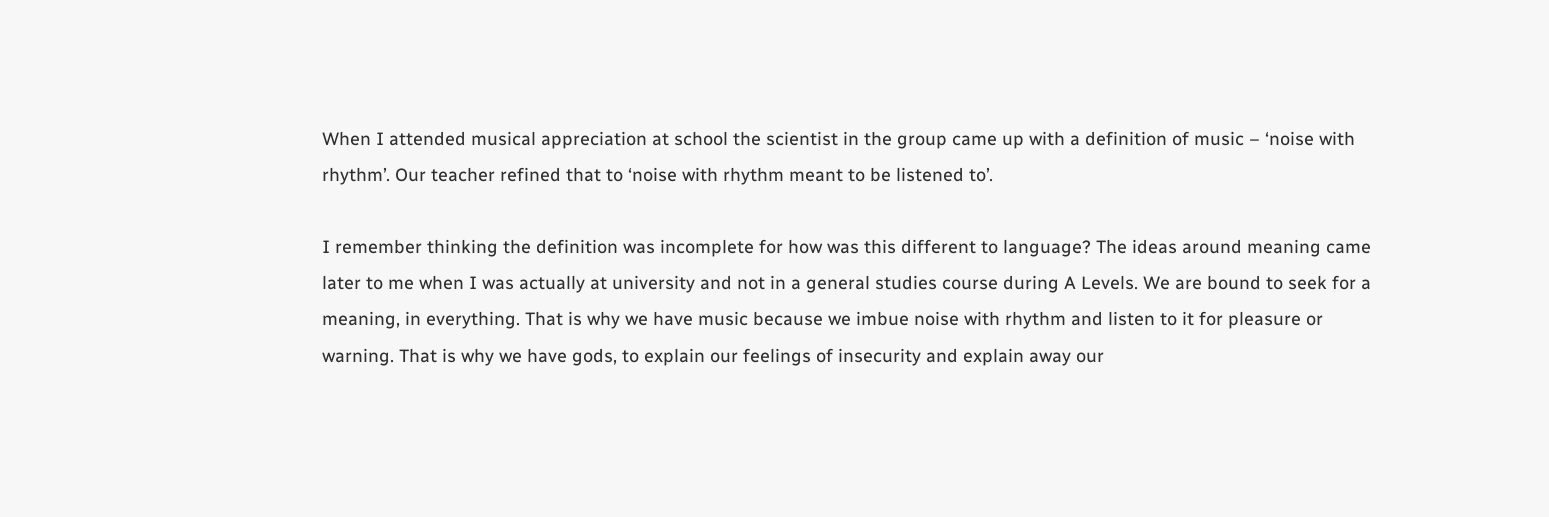When I attended musical appreciation at school the scientist in the group came up with a definition of music – ‘noise with rhythm’. Our teacher refined that to ‘noise with rhythm meant to be listened to’.

I remember thinking the definition was incomplete for how was this different to language? The ideas around meaning came later to me when I was actually at university and not in a general studies course during A Levels. We are bound to seek for a meaning, in everything. That is why we have music because we imbue noise with rhythm and listen to it for pleasure or warning. That is why we have gods, to explain our feelings of insecurity and explain away our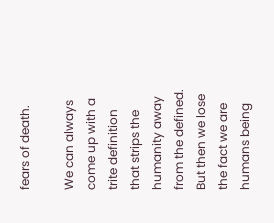fears of death.

We can always come up with a trite definition that strips the humanity away from the defined. But then we lose the fact we are humans being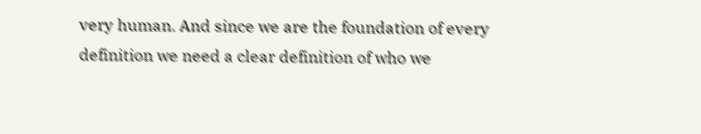very human. And since we are the foundation of every definition we need a clear definition of who we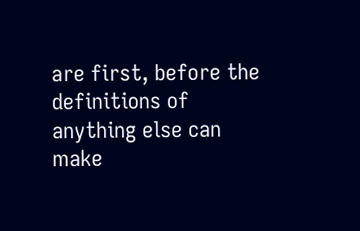are first, before the definitions of anything else can make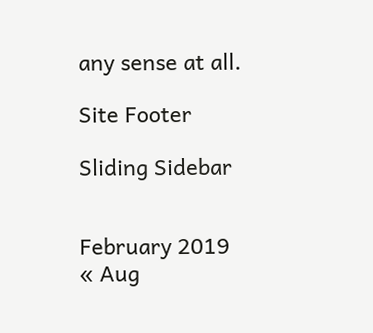any sense at all.

Site Footer

Sliding Sidebar


February 2019
« Aug